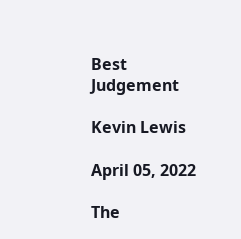Best Judgement

Kevin Lewis

April 05, 2022

The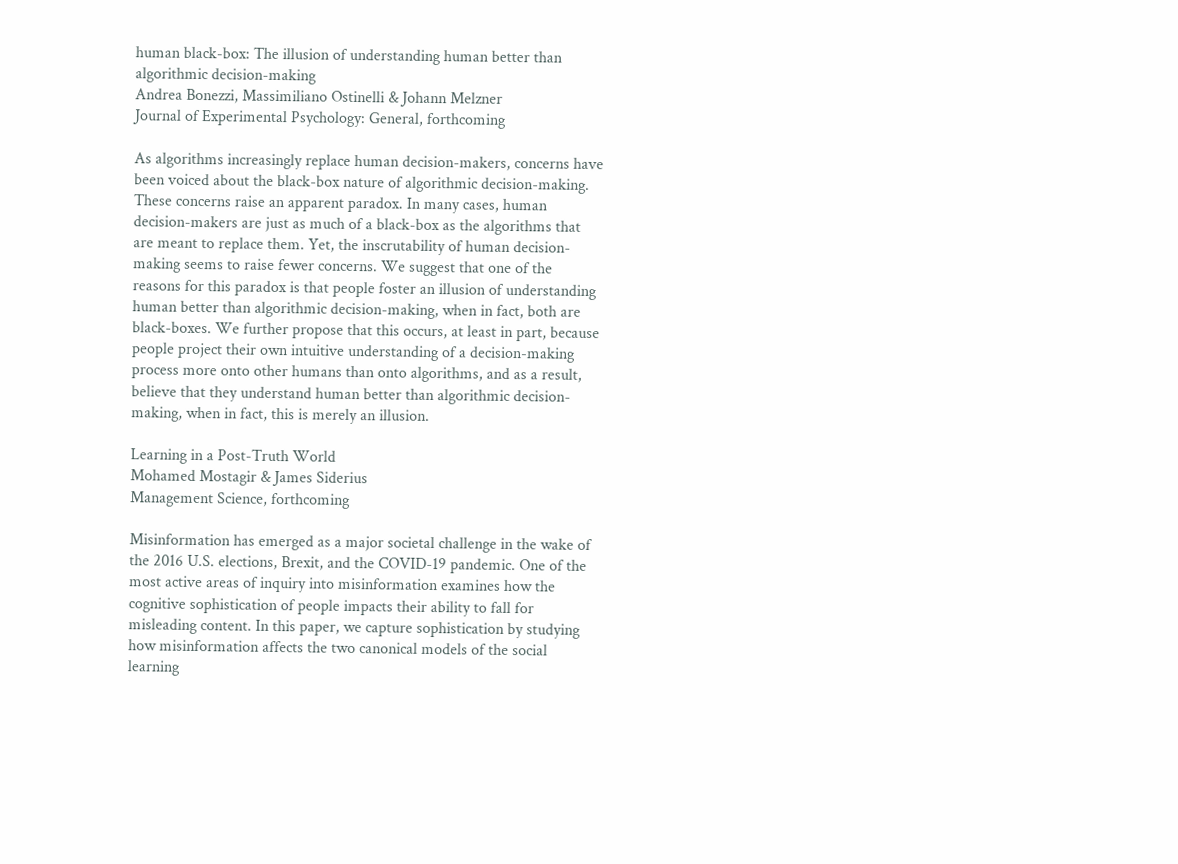human black-box: The illusion of understanding human better than algorithmic decision-making
Andrea Bonezzi, Massimiliano Ostinelli & Johann Melzner
Journal of Experimental Psychology: General, forthcoming

As algorithms increasingly replace human decision-makers, concerns have been voiced about the black-box nature of algorithmic decision-making. These concerns raise an apparent paradox. In many cases, human decision-makers are just as much of a black-box as the algorithms that are meant to replace them. Yet, the inscrutability of human decision-making seems to raise fewer concerns. We suggest that one of the reasons for this paradox is that people foster an illusion of understanding human better than algorithmic decision-making, when in fact, both are black-boxes. We further propose that this occurs, at least in part, because people project their own intuitive understanding of a decision-making process more onto other humans than onto algorithms, and as a result, believe that they understand human better than algorithmic decision-making, when in fact, this is merely an illusion.

Learning in a Post-Truth World
Mohamed Mostagir & James Siderius
Management Science, forthcoming

Misinformation has emerged as a major societal challenge in the wake of the 2016 U.S. elections, Brexit, and the COVID-19 pandemic. One of the most active areas of inquiry into misinformation examines how the cognitive sophistication of people impacts their ability to fall for misleading content. In this paper, we capture sophistication by studying how misinformation affects the two canonical models of the social learning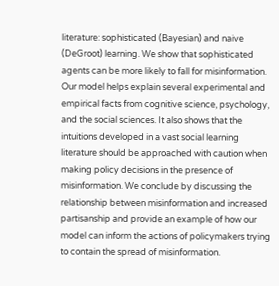literature: sophisticated (Bayesian) and naive (DeGroot) learning. We show that sophisticated agents can be more likely to fall for misinformation. Our model helps explain several experimental and empirical facts from cognitive science, psychology, and the social sciences. It also shows that the intuitions developed in a vast social learning literature should be approached with caution when making policy decisions in the presence of misinformation. We conclude by discussing the relationship between misinformation and increased partisanship and provide an example of how our model can inform the actions of policymakers trying to contain the spread of misinformation.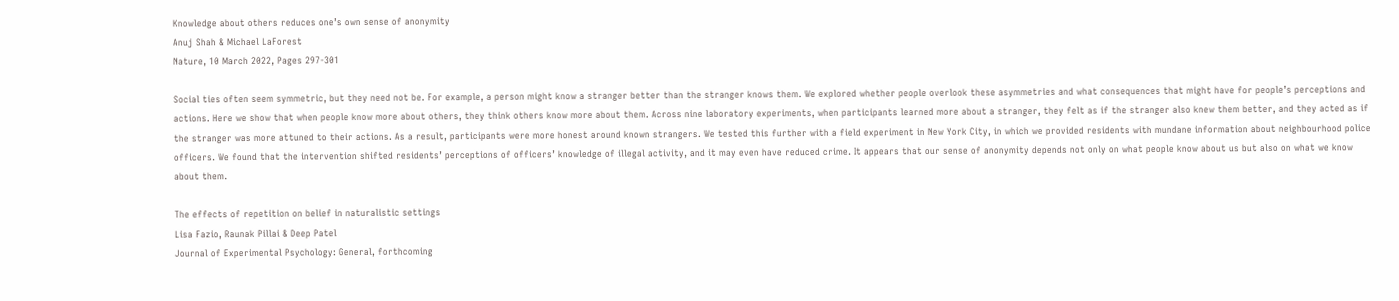Knowledge about others reduces one’s own sense of anonymity
Anuj Shah & Michael LaForest
Nature, 10 March 2022, Pages 297-301

Social ties often seem symmetric, but they need not be. For example, a person might know a stranger better than the stranger knows them. We explored whether people overlook these asymmetries and what consequences that might have for people’s perceptions and actions. Here we show that when people know more about others, they think others know more about them. Across nine laboratory experiments, when participants learned more about a stranger, they felt as if the stranger also knew them better, and they acted as if the stranger was more attuned to their actions. As a result, participants were more honest around known strangers. We tested this further with a field experiment in New York City, in which we provided residents with mundane information about neighbourhood police officers. We found that the intervention shifted residents’ perceptions of officers’ knowledge of illegal activity, and it may even have reduced crime. It appears that our sense of anonymity depends not only on what people know about us but also on what we know about them.

The effects of repetition on belief in naturalistic settings
Lisa Fazio, Raunak Pillai & Deep Patel
Journal of Experimental Psychology: General, forthcoming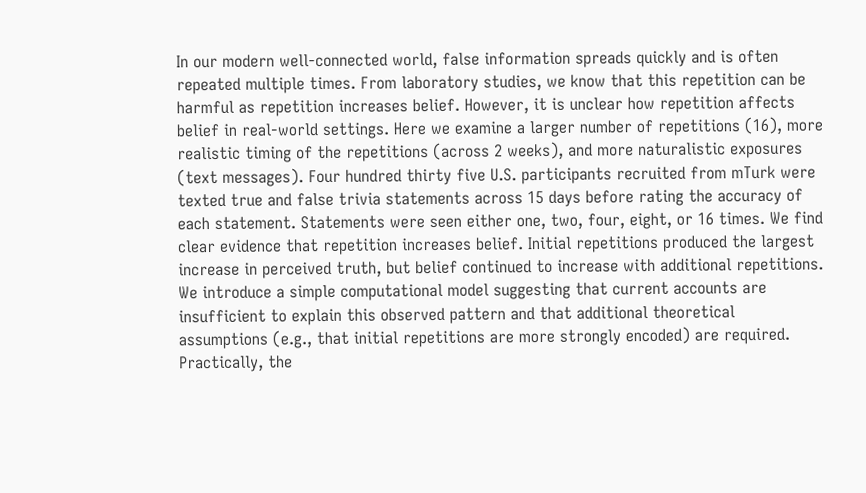In our modern well-connected world, false information spreads quickly and is often repeated multiple times. From laboratory studies, we know that this repetition can be harmful as repetition increases belief. However, it is unclear how repetition affects belief in real-world settings. Here we examine a larger number of repetitions (16), more realistic timing of the repetitions (across 2 weeks), and more naturalistic exposures (text messages). Four hundred thirty five U.S. participants recruited from mTurk were texted true and false trivia statements across 15 days before rating the accuracy of each statement. Statements were seen either one, two, four, eight, or 16 times. We find clear evidence that repetition increases belief. Initial repetitions produced the largest increase in perceived truth, but belief continued to increase with additional repetitions. We introduce a simple computational model suggesting that current accounts are insufficient to explain this observed pattern and that additional theoretical assumptions (e.g., that initial repetitions are more strongly encoded) are required. Practically, the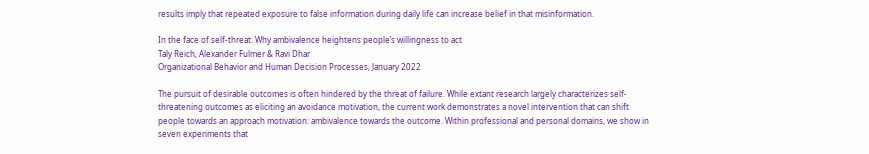results imply that repeated exposure to false information during daily life can increase belief in that misinformation.

In the face of self-threat: Why ambivalence heightens people’s willingness to act
Taly Reich, Alexander Fulmer & Ravi Dhar
Organizational Behavior and Human Decision Processes, January 2022

The pursuit of desirable outcomes is often hindered by the threat of failure. While extant research largely characterizes self-threatening outcomes as eliciting an avoidance motivation, the current work demonstrates a novel intervention that can shift people towards an approach motivation: ambivalence towards the outcome. Within professional and personal domains, we show in seven experiments that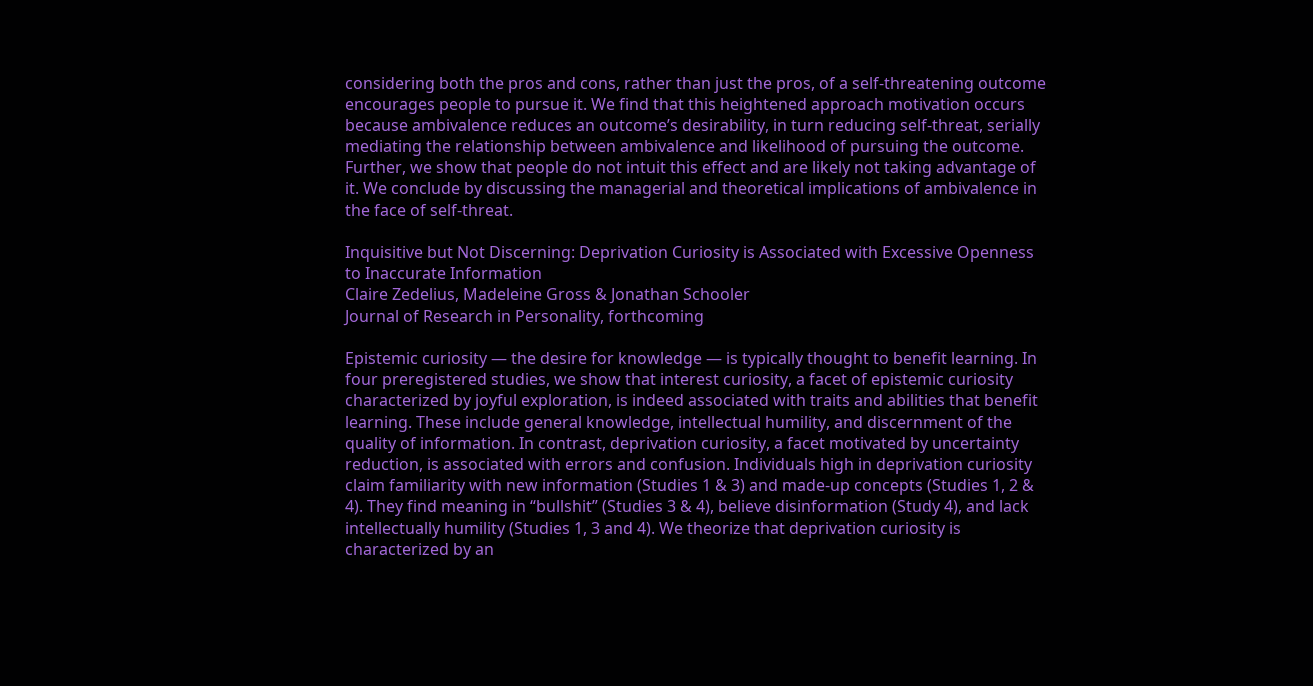considering both the pros and cons, rather than just the pros, of a self-threatening outcome encourages people to pursue it. We find that this heightened approach motivation occurs because ambivalence reduces an outcome’s desirability, in turn reducing self-threat, serially mediating the relationship between ambivalence and likelihood of pursuing the outcome. Further, we show that people do not intuit this effect and are likely not taking advantage of it. We conclude by discussing the managerial and theoretical implications of ambivalence in the face of self-threat.

Inquisitive but Not Discerning: Deprivation Curiosity is Associated with Excessive Openness to Inaccurate Information
Claire Zedelius, Madeleine Gross & Jonathan Schooler
Journal of Research in Personality, forthcoming

Epistemic curiosity — the desire for knowledge — is typically thought to benefit learning. In four preregistered studies, we show that interest curiosity, a facet of epistemic curiosity characterized by joyful exploration, is indeed associated with traits and abilities that benefit learning. These include general knowledge, intellectual humility, and discernment of the quality of information. In contrast, deprivation curiosity, a facet motivated by uncertainty reduction, is associated with errors and confusion. Individuals high in deprivation curiosity claim familiarity with new information (Studies 1 & 3) and made-up concepts (Studies 1, 2 & 4). They find meaning in “bullshit” (Studies 3 & 4), believe disinformation (Study 4), and lack intellectually humility (Studies 1, 3 and 4). We theorize that deprivation curiosity is characterized by an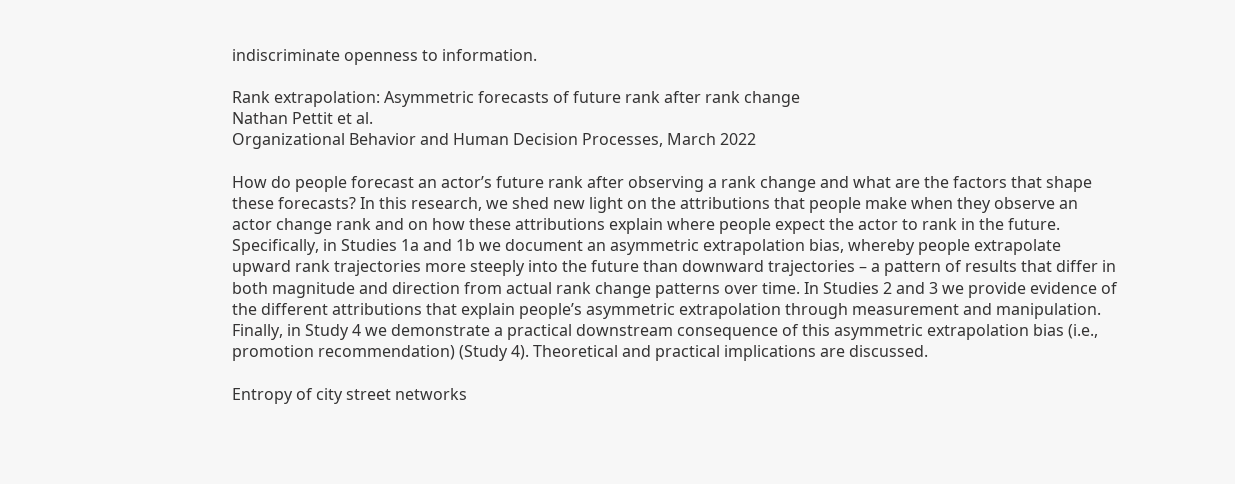indiscriminate openness to information.

Rank extrapolation: Asymmetric forecasts of future rank after rank change
Nathan Pettit et al.
Organizational Behavior and Human Decision Processes, March 2022

How do people forecast an actor’s future rank after observing a rank change and what are the factors that shape these forecasts? In this research, we shed new light on the attributions that people make when they observe an actor change rank and on how these attributions explain where people expect the actor to rank in the future. Specifically, in Studies 1a and 1b we document an asymmetric extrapolation bias, whereby people extrapolate upward rank trajectories more steeply into the future than downward trajectories – a pattern of results that differ in both magnitude and direction from actual rank change patterns over time. In Studies 2 and 3 we provide evidence of the different attributions that explain people’s asymmetric extrapolation through measurement and manipulation. Finally, in Study 4 we demonstrate a practical downstream consequence of this asymmetric extrapolation bias (i.e., promotion recommendation) (Study 4). Theoretical and practical implications are discussed.

Entropy of city street networks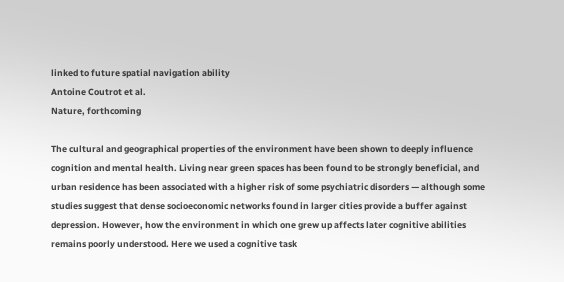linked to future spatial navigation ability
Antoine Coutrot et al.
Nature, forthcoming

The cultural and geographical properties of the environment have been shown to deeply influence cognition and mental health. Living near green spaces has been found to be strongly beneficial, and urban residence has been associated with a higher risk of some psychiatric disorders — although some studies suggest that dense socioeconomic networks found in larger cities provide a buffer against depression. However, how the environment in which one grew up affects later cognitive abilities remains poorly understood. Here we used a cognitive task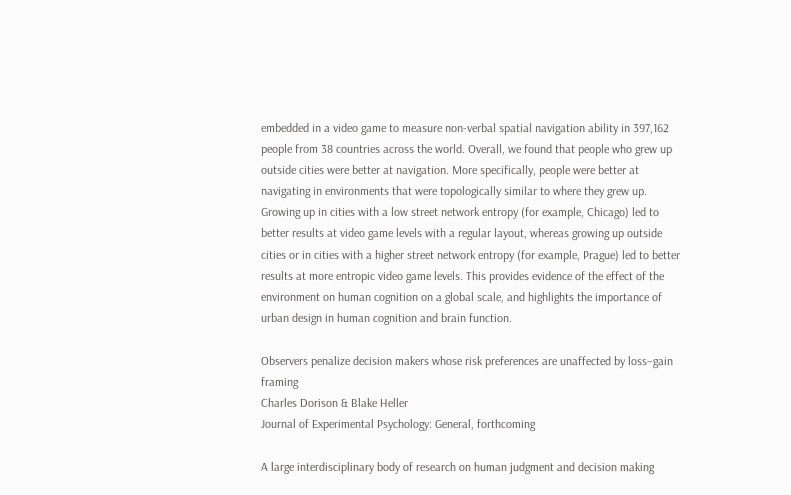embedded in a video game to measure non-verbal spatial navigation ability in 397,162 people from 38 countries across the world. Overall, we found that people who grew up outside cities were better at navigation. More specifically, people were better at navigating in environments that were topologically similar to where they grew up. Growing up in cities with a low street network entropy (for example, Chicago) led to better results at video game levels with a regular layout, whereas growing up outside cities or in cities with a higher street network entropy (for example, Prague) led to better results at more entropic video game levels. This provides evidence of the effect of the environment on human cognition on a global scale, and highlights the importance of urban design in human cognition and brain function.

Observers penalize decision makers whose risk preferences are unaffected by loss–gain framing
Charles Dorison & Blake Heller
Journal of Experimental Psychology: General, forthcoming

A large interdisciplinary body of research on human judgment and decision making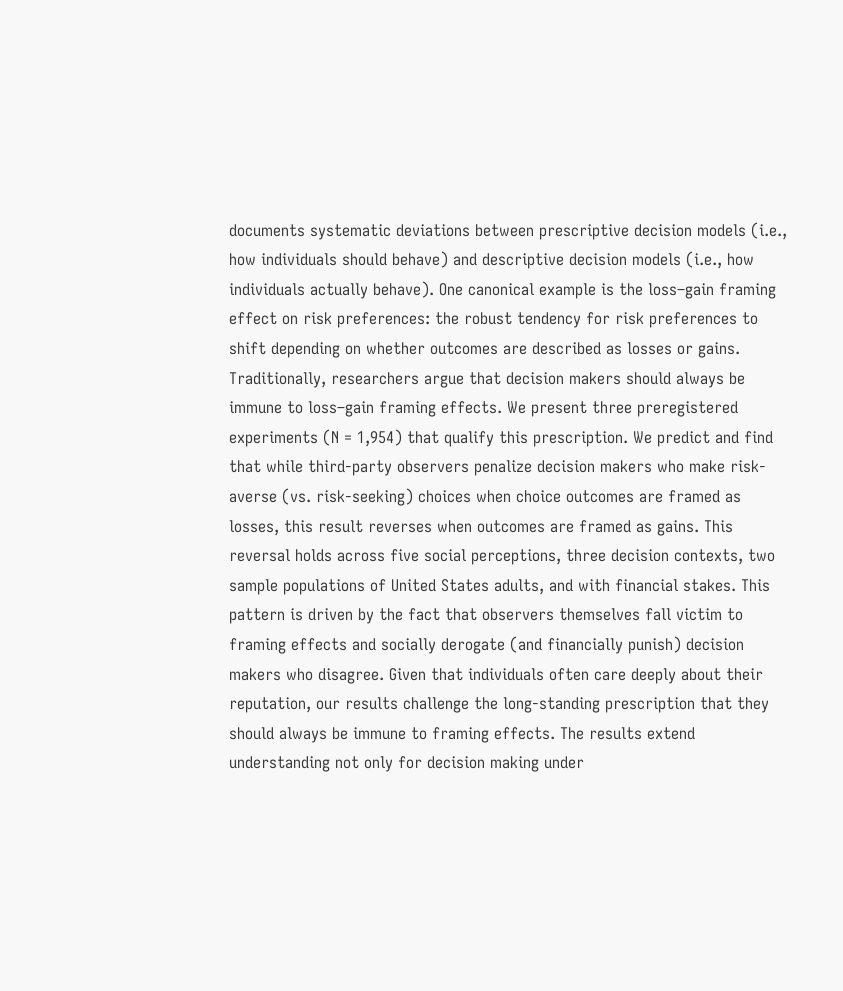documents systematic deviations between prescriptive decision models (i.e., how individuals should behave) and descriptive decision models (i.e., how individuals actually behave). One canonical example is the loss–gain framing effect on risk preferences: the robust tendency for risk preferences to shift depending on whether outcomes are described as losses or gains. Traditionally, researchers argue that decision makers should always be immune to loss–gain framing effects. We present three preregistered experiments (N = 1,954) that qualify this prescription. We predict and find that while third-party observers penalize decision makers who make risk-averse (vs. risk-seeking) choices when choice outcomes are framed as losses, this result reverses when outcomes are framed as gains. This reversal holds across five social perceptions, three decision contexts, two sample populations of United States adults, and with financial stakes. This pattern is driven by the fact that observers themselves fall victim to framing effects and socially derogate (and financially punish) decision makers who disagree. Given that individuals often care deeply about their reputation, our results challenge the long-standing prescription that they should always be immune to framing effects. The results extend understanding not only for decision making under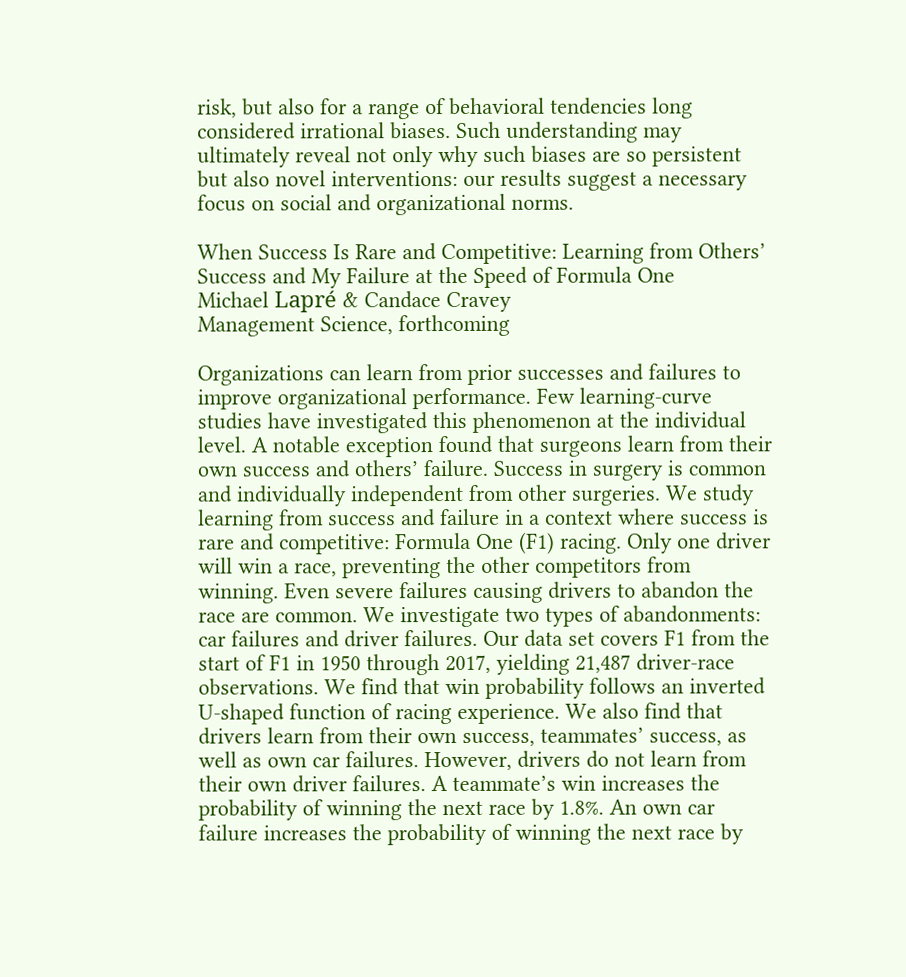risk, but also for a range of behavioral tendencies long considered irrational biases. Such understanding may ultimately reveal not only why such biases are so persistent but also novel interventions: our results suggest a necessary focus on social and organizational norms.

When Success Is Rare and Competitive: Learning from Others’ Success and My Failure at the Speed of Formula One
Michael Lapré & Candace Cravey
Management Science, forthcoming

Organizations can learn from prior successes and failures to improve organizational performance. Few learning-curve studies have investigated this phenomenon at the individual level. A notable exception found that surgeons learn from their own success and others’ failure. Success in surgery is common and individually independent from other surgeries. We study learning from success and failure in a context where success is rare and competitive: Formula One (F1) racing. Only one driver will win a race, preventing the other competitors from winning. Even severe failures causing drivers to abandon the race are common. We investigate two types of abandonments: car failures and driver failures. Our data set covers F1 from the start of F1 in 1950 through 2017, yielding 21,487 driver-race observations. We find that win probability follows an inverted U-shaped function of racing experience. We also find that drivers learn from their own success, teammates’ success, as well as own car failures. However, drivers do not learn from their own driver failures. A teammate’s win increases the probability of winning the next race by 1.8%. An own car failure increases the probability of winning the next race by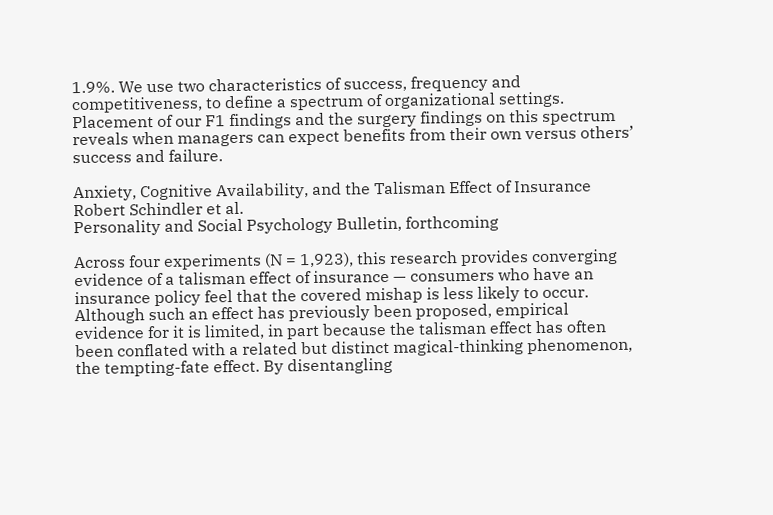1.9%. We use two characteristics of success, frequency and competitiveness, to define a spectrum of organizational settings. Placement of our F1 findings and the surgery findings on this spectrum reveals when managers can expect benefits from their own versus others’ success and failure.

Anxiety, Cognitive Availability, and the Talisman Effect of Insurance
Robert Schindler et al.
Personality and Social Psychology Bulletin, forthcoming

Across four experiments (N = 1,923), this research provides converging evidence of a talisman effect of insurance — consumers who have an insurance policy feel that the covered mishap is less likely to occur. Although such an effect has previously been proposed, empirical evidence for it is limited, in part because the talisman effect has often been conflated with a related but distinct magical-thinking phenomenon, the tempting-fate effect. By disentangling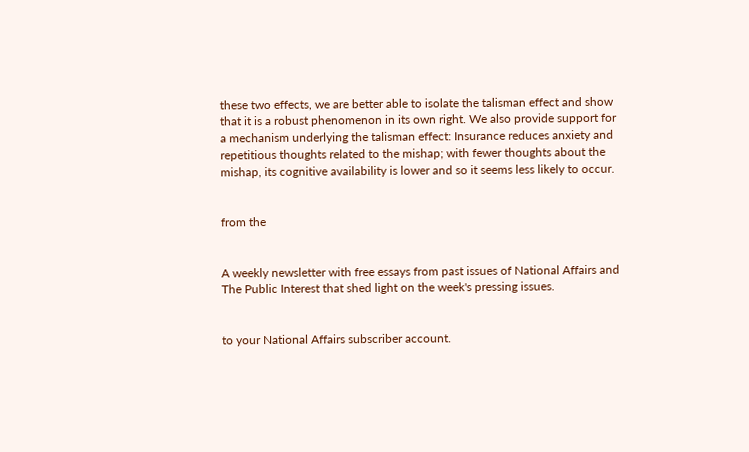these two effects, we are better able to isolate the talisman effect and show that it is a robust phenomenon in its own right. We also provide support for a mechanism underlying the talisman effect: Insurance reduces anxiety and repetitious thoughts related to the mishap; with fewer thoughts about the mishap, its cognitive availability is lower and so it seems less likely to occur.


from the


A weekly newsletter with free essays from past issues of National Affairs and The Public Interest that shed light on the week's pressing issues.


to your National Affairs subscriber account.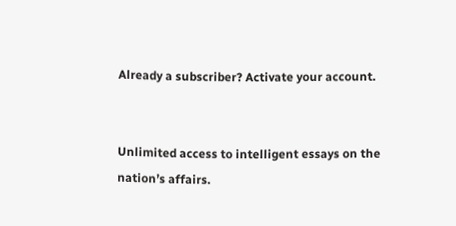Already a subscriber? Activate your account.


Unlimited access to intelligent essays on the nation’s affairs.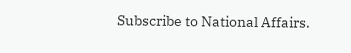Subscribe to National Affairs.